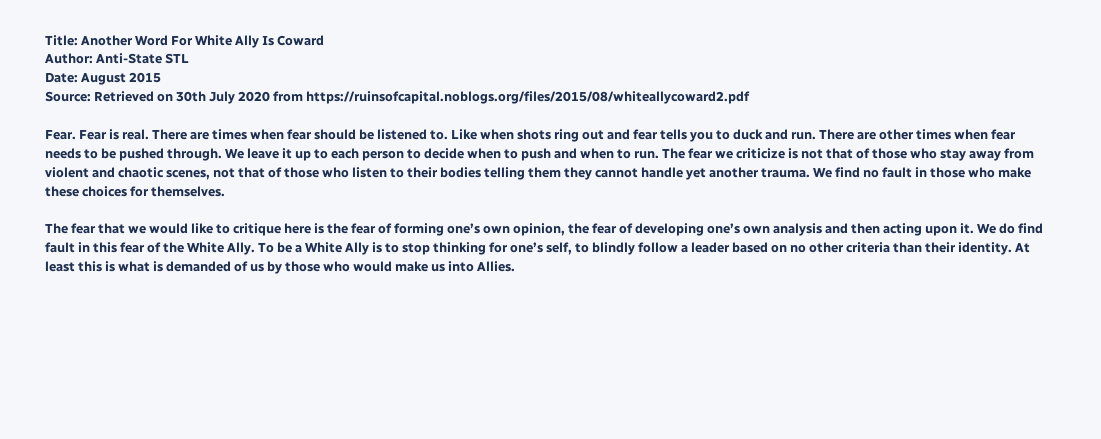Title: Another Word For White Ally Is Coward
Author: Anti-State STL
Date: August 2015
Source: Retrieved on 30th July 2020 from https://ruinsofcapital.noblogs.org/files/2015/08/whiteallycoward2.pdf

Fear. Fear is real. There are times when fear should be listened to. Like when shots ring out and fear tells you to duck and run. There are other times when fear needs to be pushed through. We leave it up to each person to decide when to push and when to run. The fear we criticize is not that of those who stay away from violent and chaotic scenes, not that of those who listen to their bodies telling them they cannot handle yet another trauma. We find no fault in those who make these choices for themselves.

The fear that we would like to critique here is the fear of forming one’s own opinion, the fear of developing one’s own analysis and then acting upon it. We do find fault in this fear of the White Ally. To be a White Ally is to stop thinking for one’s self, to blindly follow a leader based on no other criteria than their identity. At least this is what is demanded of us by those who would make us into Allies.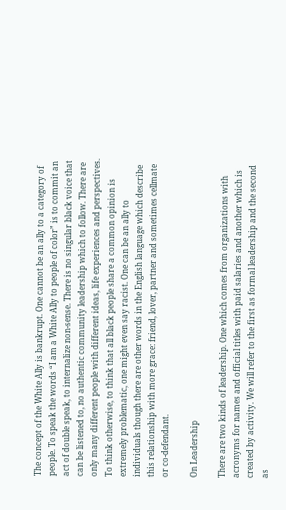The concept of the White Ally is bankrupt. One cannot be an ally to a category of people. To speak the words “I am a White Ally to people of color” is to commit an act of double speak, to internalize non-sense. There is no singular black voice that can be listened to, no authentic community leadership which to follow. There are only many different people with different ideas, life experiences and perspectives. To think otherwise, to think that all black people share a common opinion is extremely problematic, one might even say racist. One can be an ally to individuals though there are other words in the English language which describe this relationship with more grace: friend, lover, partner and sometimes cellmate or co-defendant.

On Leadership

There are two kinds of leadership. One which comes from organizations with acronyms for names and official titles with paid salaries and another which is created by activity. We will refer to the first as formal leadership and the second as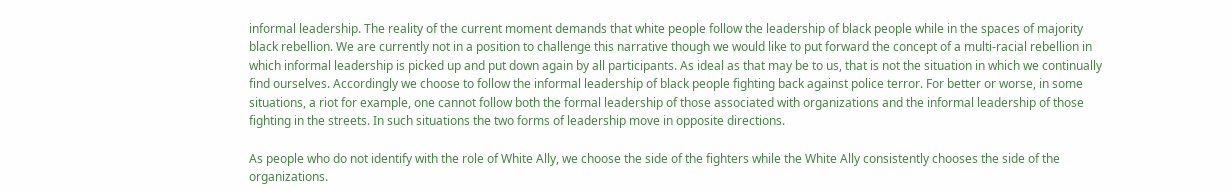informal leadership. The reality of the current moment demands that white people follow the leadership of black people while in the spaces of majority black rebellion. We are currently not in a position to challenge this narrative though we would like to put forward the concept of a multi-racial rebellion in which informal leadership is picked up and put down again by all participants. As ideal as that may be to us, that is not the situation in which we continually find ourselves. Accordingly we choose to follow the informal leadership of black people fighting back against police terror. For better or worse, in some situations, a riot for example, one cannot follow both the formal leadership of those associated with organizations and the informal leadership of those fighting in the streets. In such situations the two forms of leadership move in opposite directions.

As people who do not identify with the role of White Ally, we choose the side of the fighters while the White Ally consistently chooses the side of the organizations.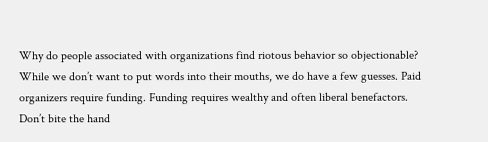Why do people associated with organizations find riotous behavior so objectionable? While we don’t want to put words into their mouths, we do have a few guesses. Paid organizers require funding. Funding requires wealthy and often liberal benefactors. Don’t bite the hand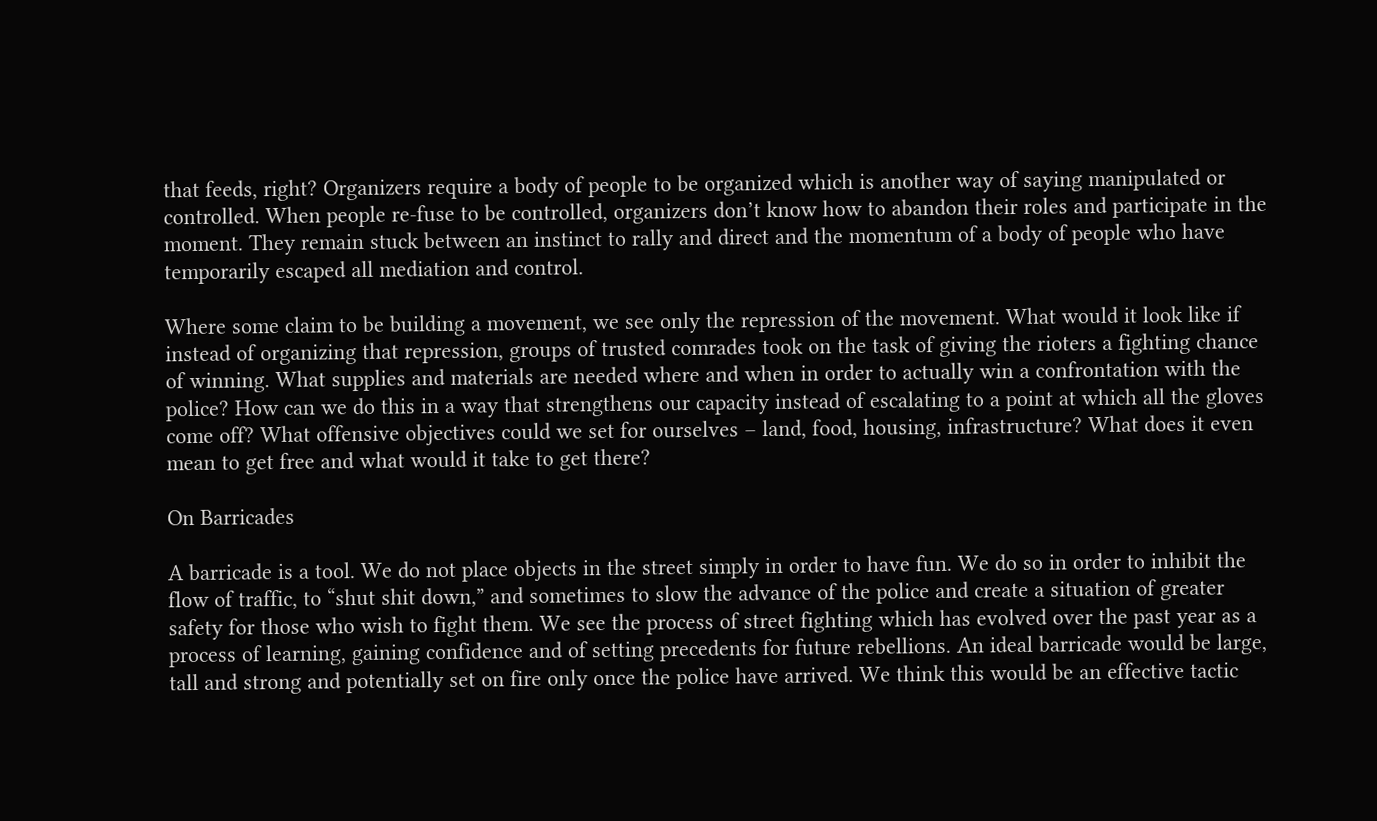that feeds, right? Organizers require a body of people to be organized which is another way of saying manipulated or controlled. When people re-fuse to be controlled, organizers don’t know how to abandon their roles and participate in the moment. They remain stuck between an instinct to rally and direct and the momentum of a body of people who have temporarily escaped all mediation and control.

Where some claim to be building a movement, we see only the repression of the movement. What would it look like if instead of organizing that repression, groups of trusted comrades took on the task of giving the rioters a fighting chance of winning. What supplies and materials are needed where and when in order to actually win a confrontation with the police? How can we do this in a way that strengthens our capacity instead of escalating to a point at which all the gloves come off? What offensive objectives could we set for ourselves – land, food, housing, infrastructure? What does it even mean to get free and what would it take to get there?

On Barricades

A barricade is a tool. We do not place objects in the street simply in order to have fun. We do so in order to inhibit the flow of traffic, to “shut shit down,” and sometimes to slow the advance of the police and create a situation of greater safety for those who wish to fight them. We see the process of street fighting which has evolved over the past year as a process of learning, gaining confidence and of setting precedents for future rebellions. An ideal barricade would be large, tall and strong and potentially set on fire only once the police have arrived. We think this would be an effective tactic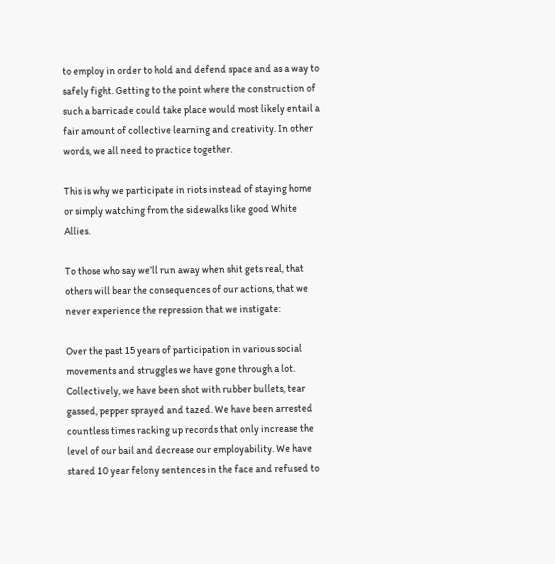to employ in order to hold and defend space and as a way to safely fight. Getting to the point where the construction of such a barricade could take place would most likely entail a fair amount of collective learning and creativity. In other words, we all need to practice together.

This is why we participate in riots instead of staying home or simply watching from the sidewalks like good White Allies.

To those who say we’ll run away when shit gets real, that others will bear the consequences of our actions, that we never experience the repression that we instigate:

Over the past 15 years of participation in various social movements and struggles we have gone through a lot. Collectively, we have been shot with rubber bullets, tear gassed, pepper sprayed and tazed. We have been arrested countless times racking up records that only increase the level of our bail and decrease our employability. We have stared 10 year felony sentences in the face and refused to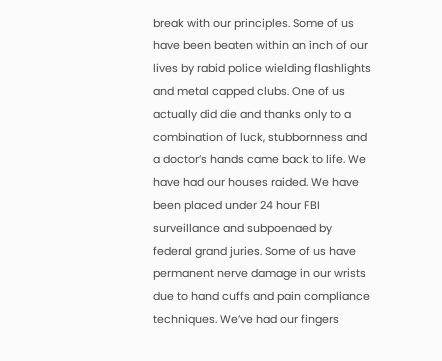break with our principles. Some of us have been beaten within an inch of our lives by rabid police wielding flashlights and metal capped clubs. One of us actually did die and thanks only to a combination of luck, stubbornness and a doctor’s hands came back to life. We have had our houses raided. We have been placed under 24 hour FBI surveillance and subpoenaed by federal grand juries. Some of us have permanent nerve damage in our wrists due to hand cuffs and pain compliance techniques. We’ve had our fingers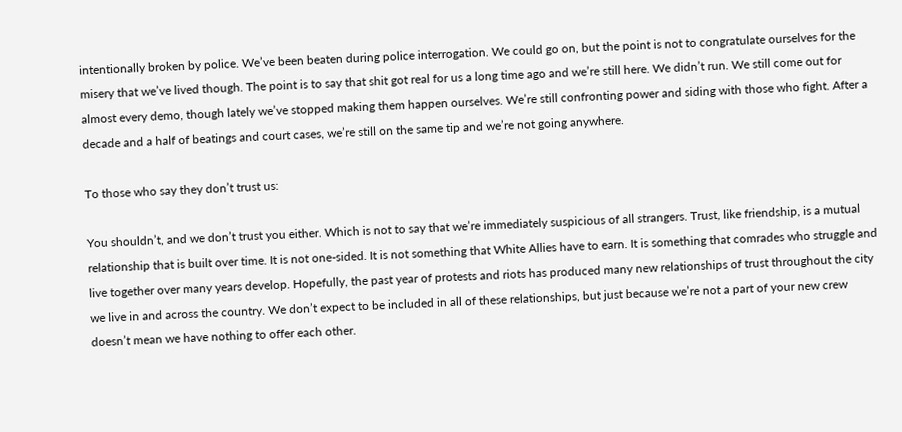intentionally broken by police. We’ve been beaten during police interrogation. We could go on, but the point is not to congratulate ourselves for the misery that we’ve lived though. The point is to say that shit got real for us a long time ago and we’re still here. We didn’t run. We still come out for almost every demo, though lately we’ve stopped making them happen ourselves. We’re still confronting power and siding with those who fight. After a decade and a half of beatings and court cases, we’re still on the same tip and we’re not going anywhere.

To those who say they don’t trust us:

You shouldn’t, and we don’t trust you either. Which is not to say that we’re immediately suspicious of all strangers. Trust, like friendship, is a mutual relationship that is built over time. It is not one-sided. It is not something that White Allies have to earn. It is something that comrades who struggle and live together over many years develop. Hopefully, the past year of protests and riots has produced many new relationships of trust throughout the city we live in and across the country. We don’t expect to be included in all of these relationships, but just because we’re not a part of your new crew doesn’t mean we have nothing to offer each other.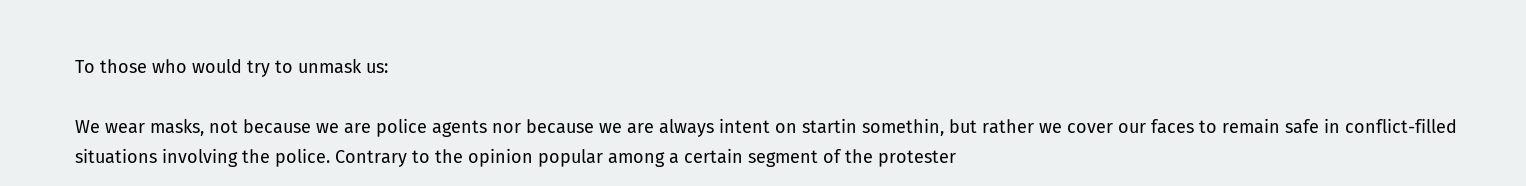To those who would try to unmask us:

We wear masks, not because we are police agents nor because we are always intent on startin somethin, but rather we cover our faces to remain safe in conflict-filled situations involving the police. Contrary to the opinion popular among a certain segment of the protester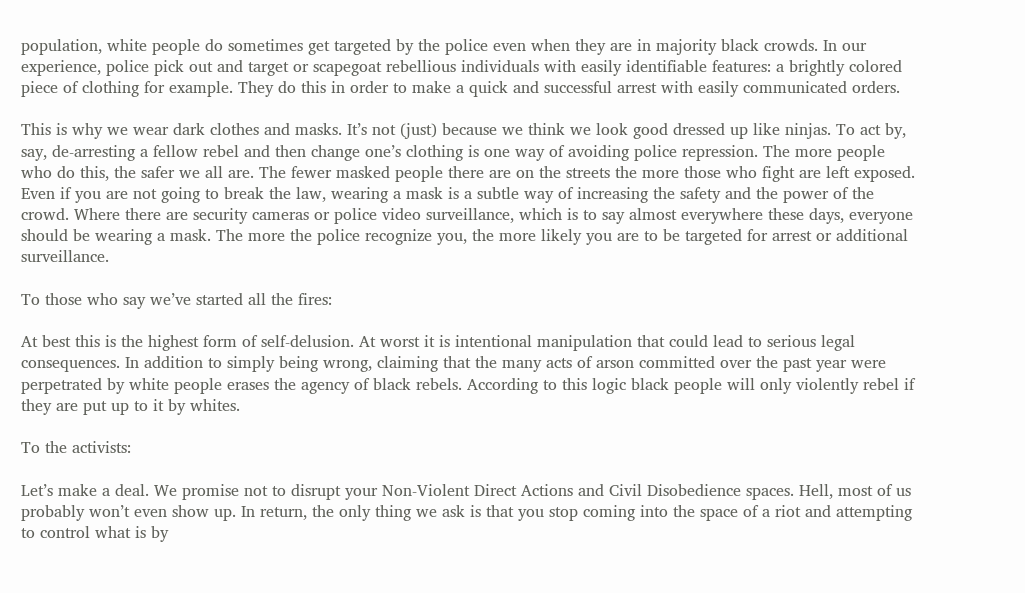population, white people do sometimes get targeted by the police even when they are in majority black crowds. In our experience, police pick out and target or scapegoat rebellious individuals with easily identifiable features: a brightly colored piece of clothing for example. They do this in order to make a quick and successful arrest with easily communicated orders.

This is why we wear dark clothes and masks. It’s not (just) because we think we look good dressed up like ninjas. To act by, say, de-arresting a fellow rebel and then change one’s clothing is one way of avoiding police repression. The more people who do this, the safer we all are. The fewer masked people there are on the streets the more those who fight are left exposed. Even if you are not going to break the law, wearing a mask is a subtle way of increasing the safety and the power of the crowd. Where there are security cameras or police video surveillance, which is to say almost everywhere these days, everyone should be wearing a mask. The more the police recognize you, the more likely you are to be targeted for arrest or additional surveillance.

To those who say we’ve started all the fires:

At best this is the highest form of self-delusion. At worst it is intentional manipulation that could lead to serious legal consequences. In addition to simply being wrong, claiming that the many acts of arson committed over the past year were perpetrated by white people erases the agency of black rebels. According to this logic black people will only violently rebel if they are put up to it by whites.

To the activists:

Let’s make a deal. We promise not to disrupt your Non-Violent Direct Actions and Civil Disobedience spaces. Hell, most of us probably won’t even show up. In return, the only thing we ask is that you stop coming into the space of a riot and attempting to control what is by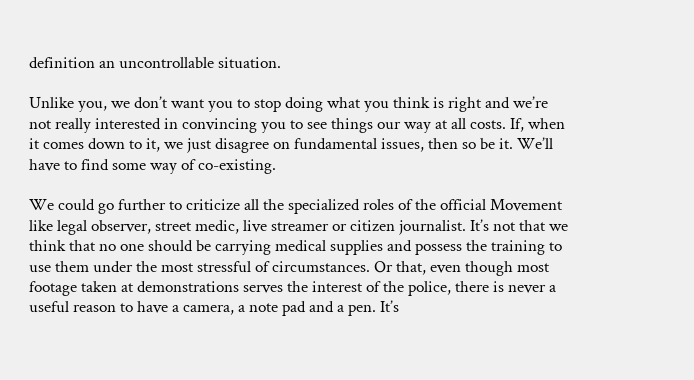definition an uncontrollable situation.

Unlike you, we don’t want you to stop doing what you think is right and we’re not really interested in convincing you to see things our way at all costs. If, when it comes down to it, we just disagree on fundamental issues, then so be it. We’ll have to find some way of co-existing.

We could go further to criticize all the specialized roles of the official Movement like legal observer, street medic, live streamer or citizen journalist. It’s not that we think that no one should be carrying medical supplies and possess the training to use them under the most stressful of circumstances. Or that, even though most footage taken at demonstrations serves the interest of the police, there is never a useful reason to have a camera, a note pad and a pen. It’s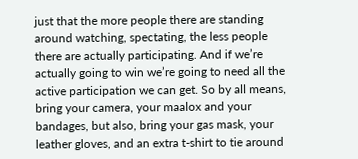just that the more people there are standing around watching, spectating, the less people there are actually participating. And if we’re actually going to win we’re going to need all the active participation we can get. So by all means, bring your camera, your maalox and your bandages, but also, bring your gas mask, your leather gloves, and an extra t-shirt to tie around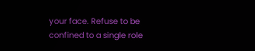your face. Refuse to be confined to a single role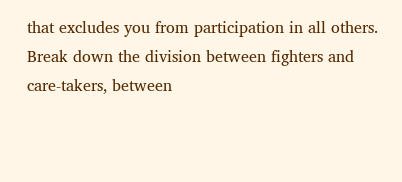that excludes you from participation in all others. Break down the division between fighters and care-takers, between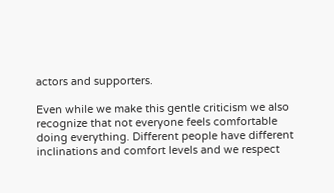actors and supporters.

Even while we make this gentle criticism we also recognize that not everyone feels comfortable doing everything. Different people have different inclinations and comfort levels and we respect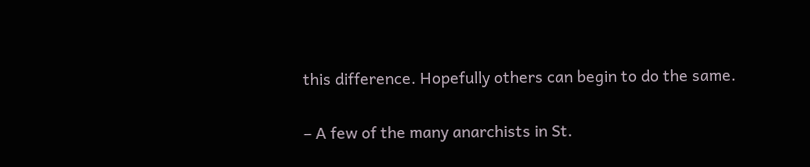this difference. Hopefully others can begin to do the same.

– A few of the many anarchists in St.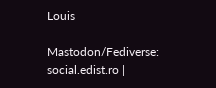Louis

Mastodon/Fediverse: social.edist.ro |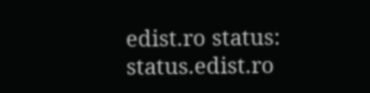edist.ro status: status.edist.ro